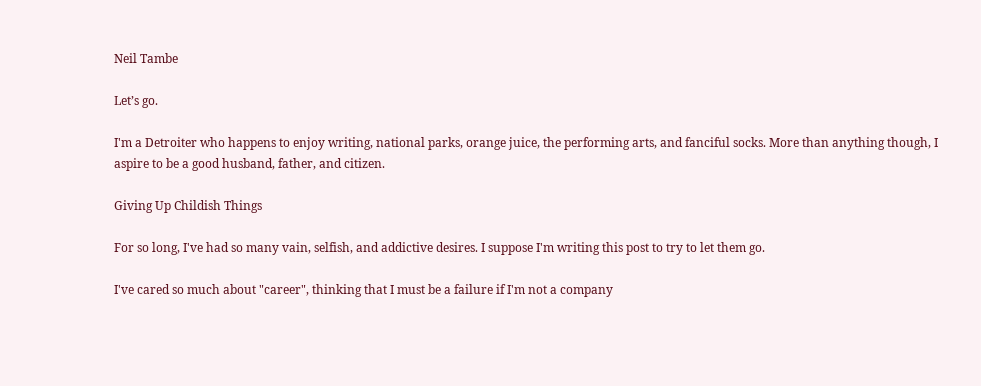Neil Tambe

Let’s go.

I'm a Detroiter who happens to enjoy writing, national parks, orange juice, the performing arts, and fanciful socks. More than anything though, I aspire to be a good husband, father, and citizen.

Giving Up Childish Things

For so long, I've had so many vain, selfish, and addictive desires. I suppose I'm writing this post to try to let them go.

I've cared so much about "career", thinking that I must be a failure if I'm not a company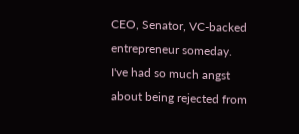CEO, Senator, VC-backed entrepreneur someday. I've had so much angst about being rejected from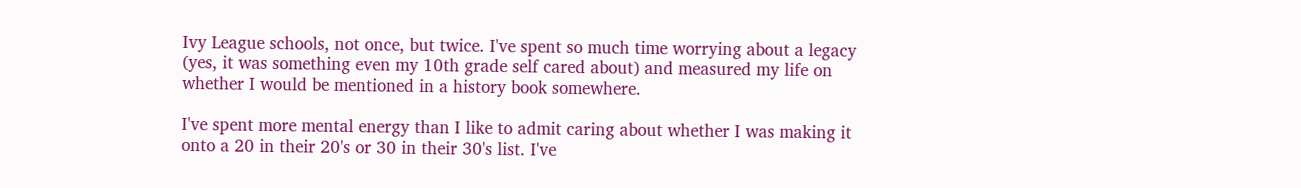Ivy League schools, not once, but twice. I've spent so much time worrying about a legacy (yes, it was something even my 10th grade self cared about) and measured my life on whether I would be mentioned in a history book somewhere.

I've spent more mental energy than I like to admit caring about whether I was making it onto a 20 in their 20's or 30 in their 30's list. I've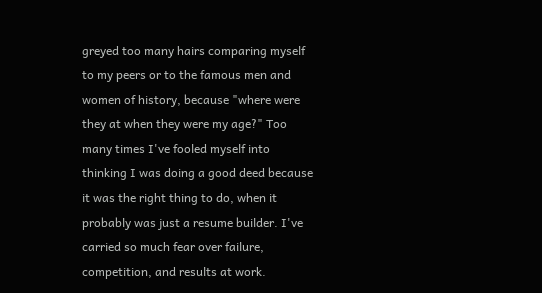greyed too many hairs comparing myself to my peers or to the famous men and women of history, because "where were they at when they were my age?" Too many times I've fooled myself into thinking I was doing a good deed because it was the right thing to do, when it probably was just a resume builder. I've carried so much fear over failure, competition, and results at work.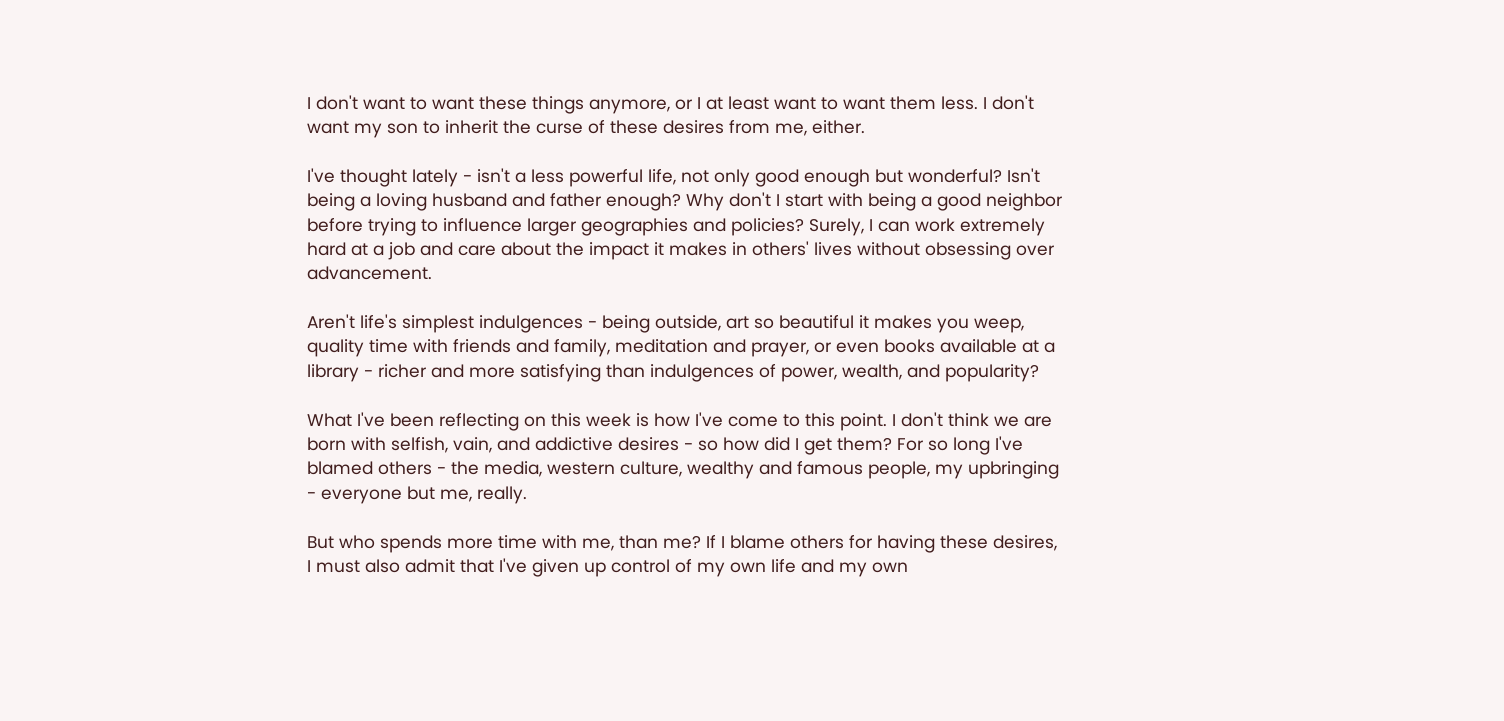I don't want to want these things anymore, or I at least want to want them less. I don't want my son to inherit the curse of these desires from me, either.

I've thought lately - isn't a less powerful life, not only good enough but wonderful? Isn't being a loving husband and father enough? Why don't I start with being a good neighbor before trying to influence larger geographies and policies? Surely, I can work extremely hard at a job and care about the impact it makes in others' lives without obsessing over advancement.

Aren't life's simplest indulgences - being outside, art so beautiful it makes you weep, quality time with friends and family, meditation and prayer, or even books available at a library - richer and more satisfying than indulgences of power, wealth, and popularity?

What I've been reflecting on this week is how I've come to this point. I don't think we are born with selfish, vain, and addictive desires - so how did I get them? For so long I've blamed others - the media, western culture, wealthy and famous people, my upbringing - everyone but me, really.

But who spends more time with me, than me? If I blame others for having these desires, I must also admit that I've given up control of my own life and my own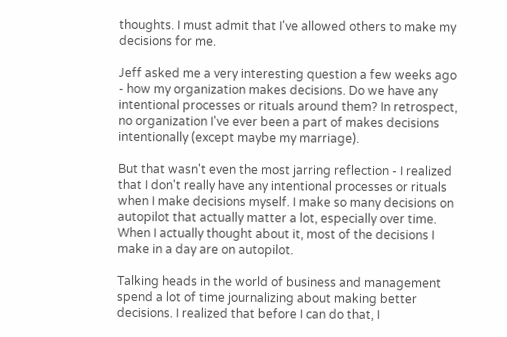thoughts. I must admit that I've allowed others to make my decisions for me.

Jeff asked me a very interesting question a few weeks ago - how my organization makes decisions. Do we have any intentional processes or rituals around them? In retrospect, no organization I've ever been a part of makes decisions intentionally (except maybe my marriage).

But that wasn't even the most jarring reflection - I realized that I don't really have any intentional processes or rituals when I make decisions myself. I make so many decisions on autopilot that actually matter a lot, especially over time. When I actually thought about it, most of the decisions I make in a day are on autopilot.

Talking heads in the world of business and management spend a lot of time journalizing about making better decisions. I realized that before I can do that, I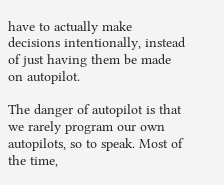have to actually make decisions intentionally, instead of just having them be made on autopilot.

The danger of autopilot is that we rarely program our own autopilots, so to speak. Most of the time,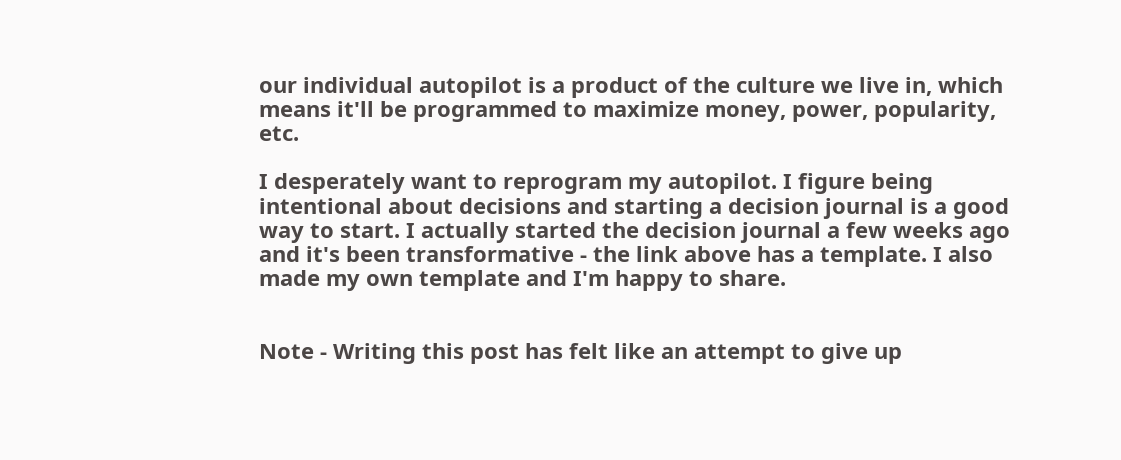our individual autopilot is a product of the culture we live in, which means it'll be programmed to maximize money, power, popularity, etc.

I desperately want to reprogram my autopilot. I figure being intentional about decisions and starting a decision journal is a good way to start. I actually started the decision journal a few weeks ago and it's been transformative - the link above has a template. I also made my own template and I'm happy to share.


Note - Writing this post has felt like an attempt to give up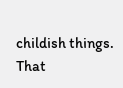childish things. That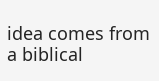idea comes from a biblical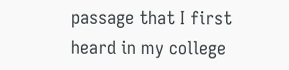passage that I first heard in my college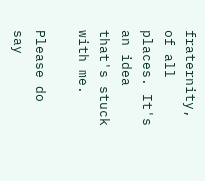fraternity, of all places. It's an idea that's stuck with me.

Please do say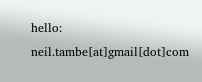hello: neil.tambe[at]gmail[dot]com